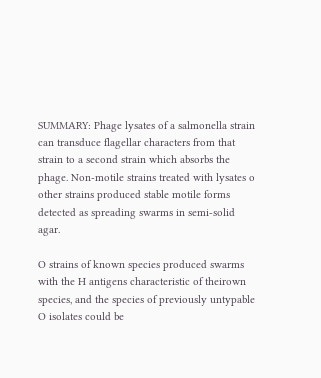SUMMARY: Phage lysates of a salmonella strain can transduce flagellar characters from that strain to a second strain which absorbs the phage. Non-motile strains treated with lysates o other strains produced stable motile forms detected as spreading swarms in semi-solid agar.

O strains of known species produced swarms with the H antigens characteristic of theirown species, and the species of previously untypable O isolates could be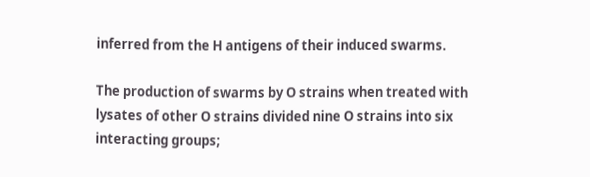inferred from the H antigens of their induced swarms.

The production of swarms by O strains when treated with lysates of other O strains divided nine O strains into six interacting groups;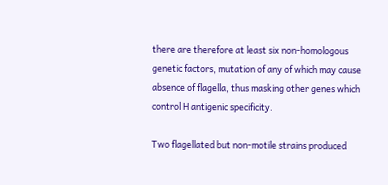there are therefore at least six non-homologous genetic factors, mutation of any of which may cause absence of flagella, thus masking other genes which control H antigenic specificity.

Two flagellated but non-motile strains produced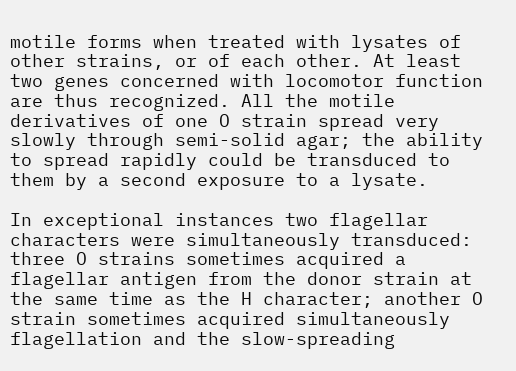motile forms when treated with lysates of other strains, or of each other. At least two genes concerned with locomotor function are thus recognized. All the motile derivatives of one O strain spread very slowly through semi-solid agar; the ability to spread rapidly could be transduced to them by a second exposure to a lysate.

In exceptional instances two flagellar characters were simultaneously transduced: three O strains sometimes acquired a flagellar antigen from the donor strain at the same time as the H character; another O strain sometimes acquired simultaneously flagellation and the slow-spreading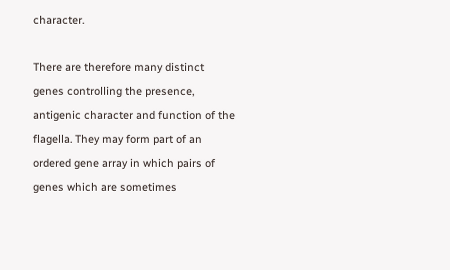character.

There are therefore many distinct genes controlling the presence, antigenic character and function of the flagella. They may form part of an ordered gene array in which pairs of genes which are sometimes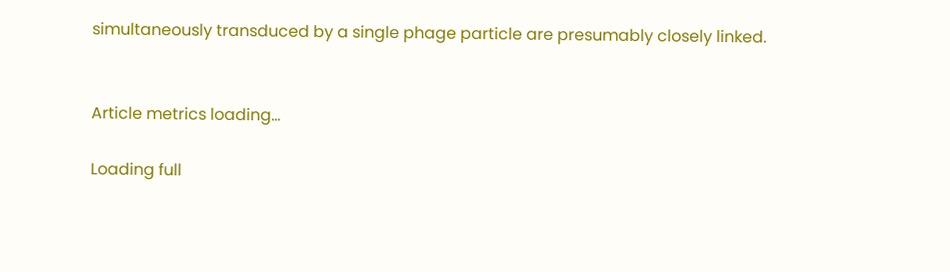simultaneously transduced by a single phage particle are presumably closely linked.


Article metrics loading...

Loading full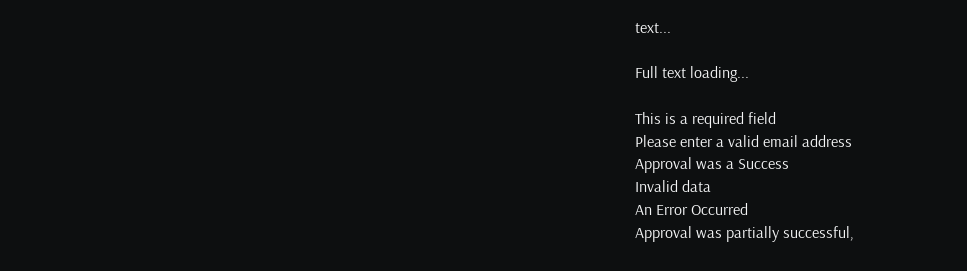text...

Full text loading...

This is a required field
Please enter a valid email address
Approval was a Success
Invalid data
An Error Occurred
Approval was partially successful,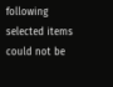following selected items could not be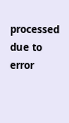processed due to error